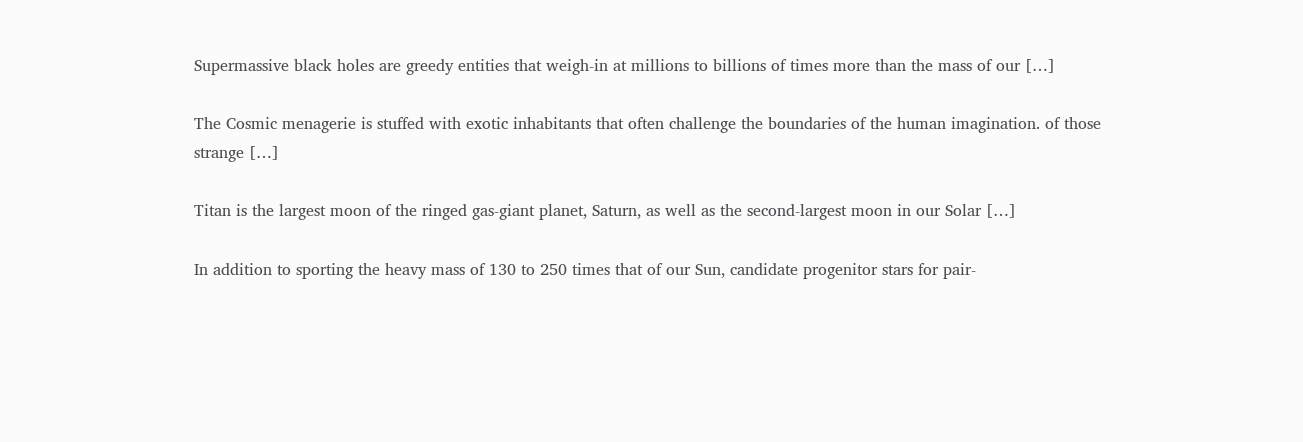Supermassive black holes are greedy entities that weigh-in at millions to billions of times more than the mass of our […]

The Cosmic menagerie is stuffed with exotic inhabitants that often challenge the boundaries of the human imagination. of those strange […]

Titan is the largest moon of the ringed gas-giant planet, Saturn, as well as the second-largest moon in our Solar […]

In addition to sporting the heavy mass of 130 to 250 times that of our Sun, candidate progenitor stars for pair-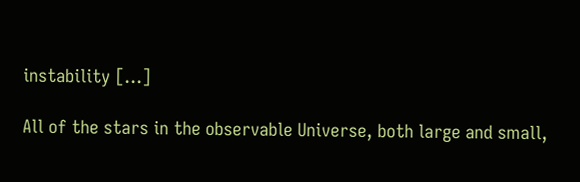instability […]

All of the stars in the observable Universe, both large and small,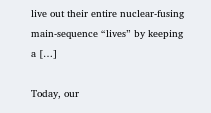live out their entire nuclear-fusing main-sequence “lives” by keeping a […]

Today, our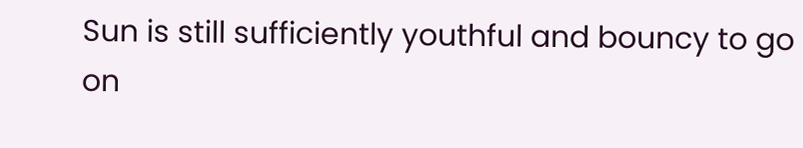Sun is still sufficiently youthful and bouncy to go on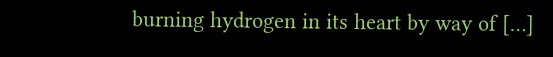burning hydrogen in its heart by way of […]